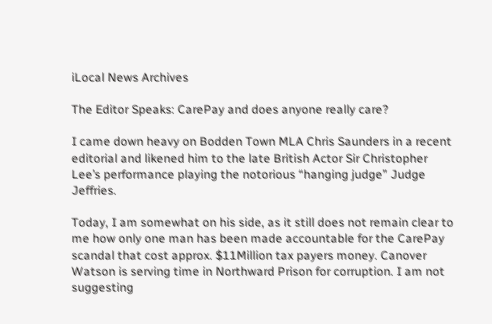iLocal News Archives

The Editor Speaks: CarePay and does anyone really care?

I came down heavy on Bodden Town MLA Chris Saunders in a recent editorial and likened him to the late British Actor Sir Christopher Lee’s performance playing the notorious “hanging judge” Judge Jeffries.

Today, I am somewhat on his side, as it still does not remain clear to me how only one man has been made accountable for the CarePay scandal that cost approx. $11Million tax payers money. Canover Watson is serving time in Northward Prison for corruption. I am not suggesting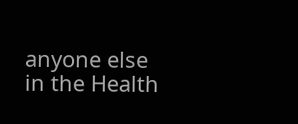anyone else in the Health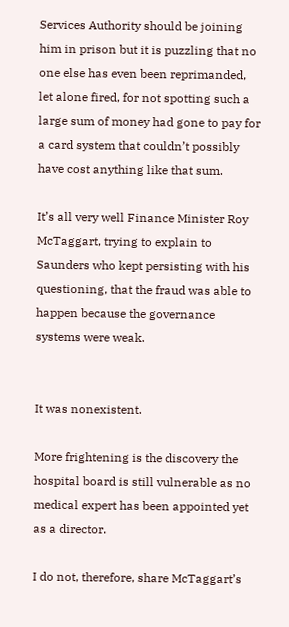Services Authority should be joining him in prison but it is puzzling that no one else has even been reprimanded, let alone fired, for not spotting such a large sum of money had gone to pay for a card system that couldn’t possibly have cost anything like that sum.

It’s all very well Finance Minister Roy McTaggart, trying to explain to Saunders who kept persisting with his questioning, that the fraud was able to happen because the governance systems were weak.


It was nonexistent.

More frightening is the discovery the hospital board is still vulnerable as no medical expert has been appointed yet as a director.

I do not, therefore, share McTaggart’s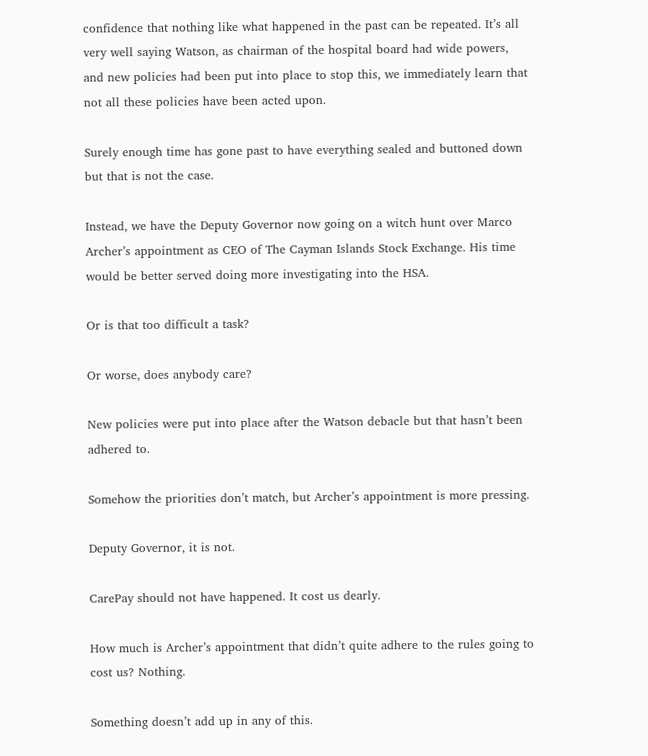confidence that nothing like what happened in the past can be repeated. It’s all very well saying Watson, as chairman of the hospital board had wide powers, and new policies had been put into place to stop this, we immediately learn that not all these policies have been acted upon.

Surely enough time has gone past to have everything sealed and buttoned down but that is not the case.

Instead, we have the Deputy Governor now going on a witch hunt over Marco Archer’s appointment as CEO of The Cayman Islands Stock Exchange. His time would be better served doing more investigating into the HSA.

Or is that too difficult a task?

Or worse, does anybody care?

New policies were put into place after the Watson debacle but that hasn’t been adhered to.

Somehow the priorities don’t match, but Archer’s appointment is more pressing.

Deputy Governor, it is not.

CarePay should not have happened. It cost us dearly.

How much is Archer’s appointment that didn’t quite adhere to the rules going to cost us? Nothing.

Something doesn’t add up in any of this.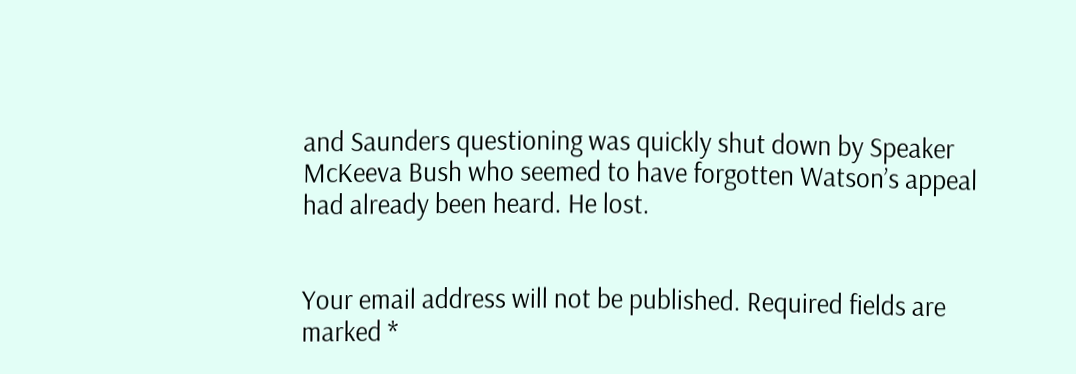and Saunders questioning was quickly shut down by Speaker McKeeva Bush who seemed to have forgotten Watson’s appeal had already been heard. He lost.


Your email address will not be published. Required fields are marked *